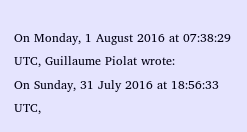On Monday, 1 August 2016 at 07:38:29 UTC, Guillaume Piolat wrote:
On Sunday, 31 July 2016 at 18:56:33 UTC,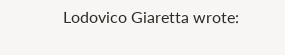Lodovico Giaretta wrote: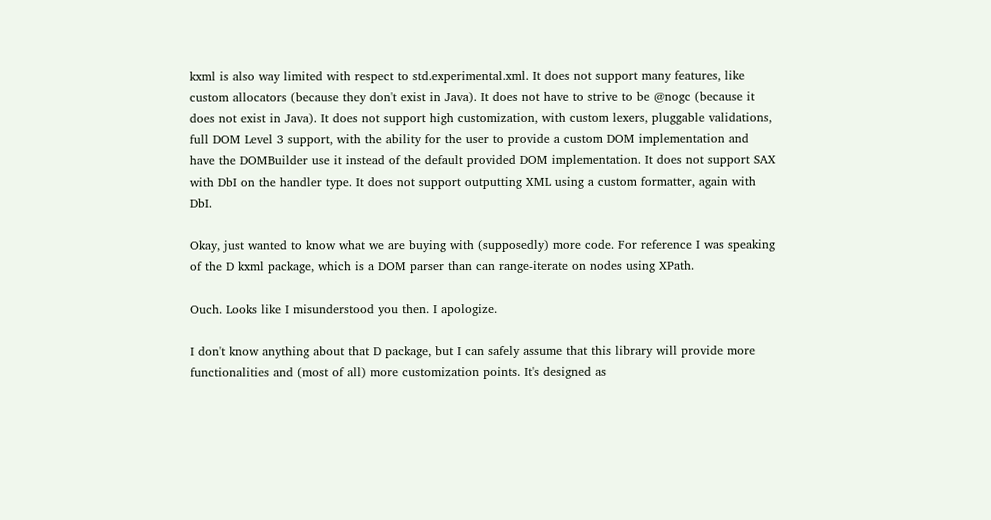kxml is also way limited with respect to std.experimental.xml. It does not support many features, like custom allocators (because they don't exist in Java). It does not have to strive to be @nogc (because it does not exist in Java). It does not support high customization, with custom lexers, pluggable validations, full DOM Level 3 support, with the ability for the user to provide a custom DOM implementation and have the DOMBuilder use it instead of the default provided DOM implementation. It does not support SAX with DbI on the handler type. It does not support outputting XML using a custom formatter, again with DbI.

Okay, just wanted to know what we are buying with (supposedly) more code. For reference I was speaking of the D kxml package, which is a DOM parser than can range-iterate on nodes using XPath.

Ouch. Looks like I misunderstood you then. I apologize.

I don't know anything about that D package, but I can safely assume that this library will provide more functionalities and (most of all) more customization points. It's designed as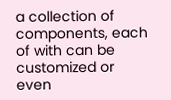a collection of components, each of with can be customized or even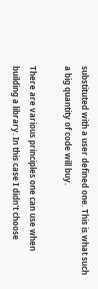substituted with a user defined one. This is what such a big quantity of code will buy.

There are various principles one can use when building a library. In this case I didn't choose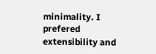minimality. I prefered extensibility and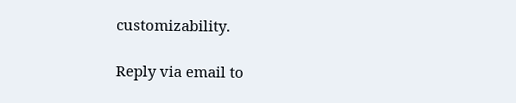customizability.

Reply via email to